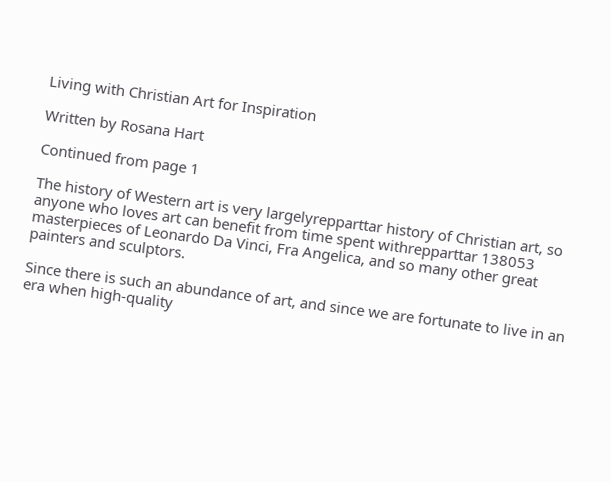Living with Christian Art for Inspiration

Written by Rosana Hart

Continued from page 1

The history of Western art is very largelyrepparttar history of Christian art, so anyone who loves art can benefit from time spent withrepparttar 138053 masterpieces of Leonardo Da Vinci, Fra Angelica, and so many other great painters and sculptors.

Since there is such an abundance of art, and since we are fortunate to live in an era when high-quality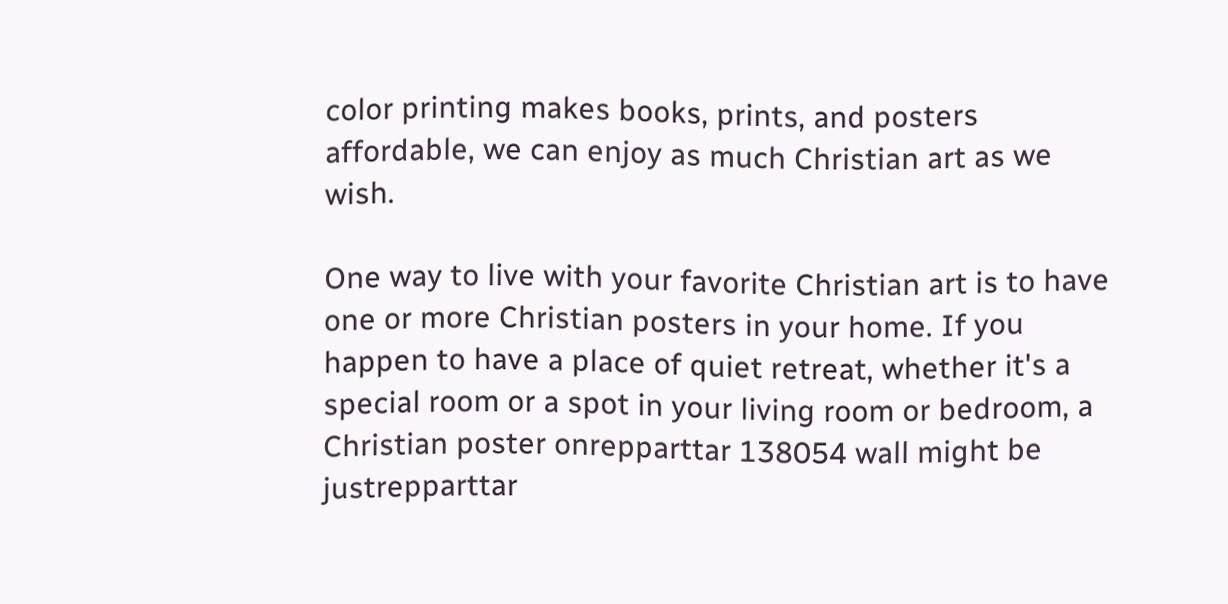color printing makes books, prints, and posters affordable, we can enjoy as much Christian art as we wish.

One way to live with your favorite Christian art is to have one or more Christian posters in your home. If you happen to have a place of quiet retreat, whether it's a special room or a spot in your living room or bedroom, a Christian poster onrepparttar 138054 wall might be justrepparttar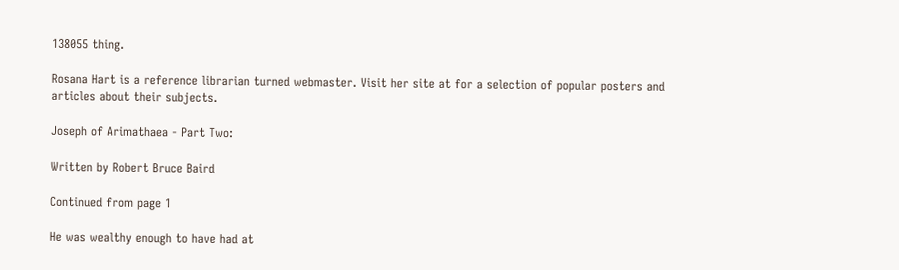138055 thing.

Rosana Hart is a reference librarian turned webmaster. Visit her site at for a selection of popular posters and articles about their subjects.

Joseph of Arimathaea - Part Two:

Written by Robert Bruce Baird

Continued from page 1

He was wealthy enough to have had at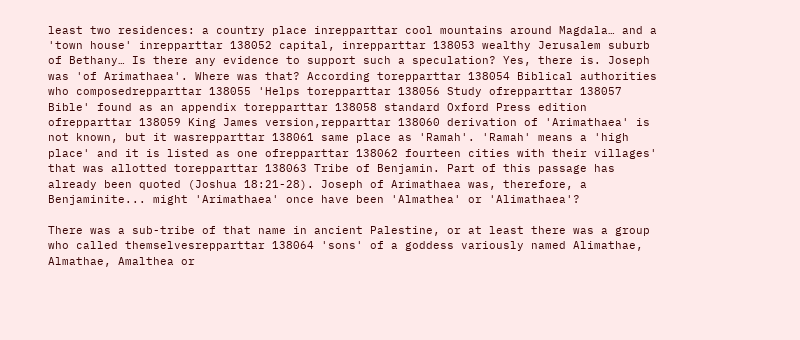least two residences: a country place inrepparttar cool mountains around Magdala… and a 'town house' inrepparttar 138052 capital, inrepparttar 138053 wealthy Jerusalem suburb of Bethany… Is there any evidence to support such a speculation? Yes, there is. Joseph was 'of Arimathaea'. Where was that? According torepparttar 138054 Biblical authorities who composedrepparttar 138055 'Helps torepparttar 138056 Study ofrepparttar 138057 Bible' found as an appendix torepparttar 138058 standard Oxford Press edition ofrepparttar 138059 King James version,repparttar 138060 derivation of 'Arimathaea' is not known, but it wasrepparttar 138061 same place as 'Ramah'. 'Ramah' means a 'high place' and it is listed as one ofrepparttar 138062 fourteen cities with their villages' that was allotted torepparttar 138063 Tribe of Benjamin. Part of this passage has already been quoted (Joshua 18:21-28). Joseph of Arimathaea was, therefore, a Benjaminite... might 'Arimathaea' once have been 'Almathea' or 'Alimathaea'?

There was a sub-tribe of that name in ancient Palestine, or at least there was a group who called themselvesrepparttar 138064 'sons' of a goddess variously named Alimathae, Almathae, Amalthea or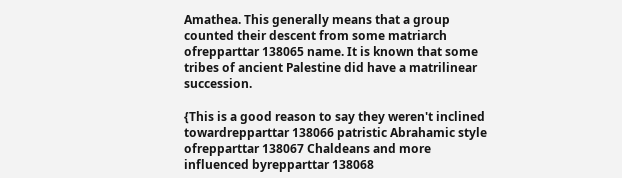Amathea. This generally means that a group counted their descent from some matriarch ofrepparttar 138065 name. It is known that some tribes of ancient Palestine did have a matrilinear succession.

{This is a good reason to say they weren't inclined towardrepparttar 138066 patristic Abrahamic style ofrepparttar 138067 Chaldeans and more influenced byrepparttar 138068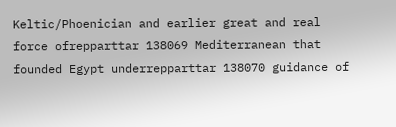Keltic/Phoenician and earlier great and real force ofrepparttar 138069 Mediterranean that founded Egypt underrepparttar 138070 guidance of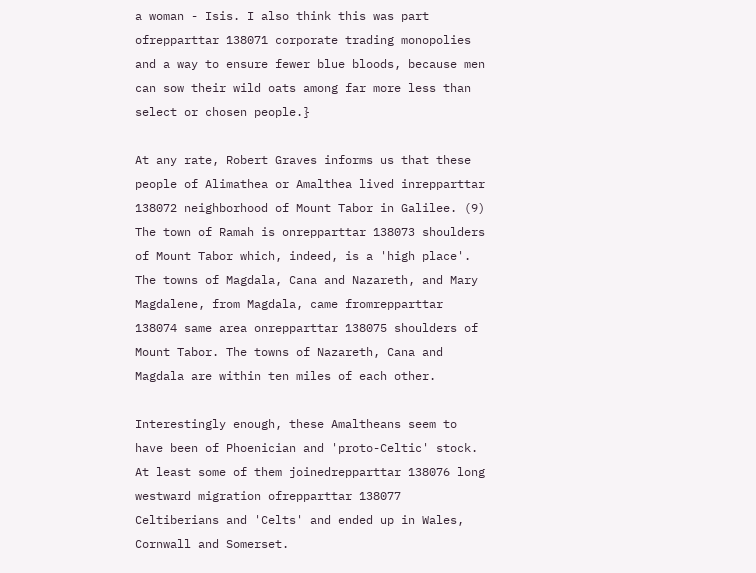a woman - Isis. I also think this was part ofrepparttar 138071 corporate trading monopolies and a way to ensure fewer blue bloods, because men can sow their wild oats among far more less than select or chosen people.}

At any rate, Robert Graves informs us that these people of Alimathea or Amalthea lived inrepparttar 138072 neighborhood of Mount Tabor in Galilee. (9) The town of Ramah is onrepparttar 138073 shoulders of Mount Tabor which, indeed, is a 'high place'. The towns of Magdala, Cana and Nazareth, and Mary Magdalene, from Magdala, came fromrepparttar 138074 same area onrepparttar 138075 shoulders of Mount Tabor. The towns of Nazareth, Cana and Magdala are within ten miles of each other.

Interestingly enough, these Amaltheans seem to have been of Phoenician and 'proto-Celtic' stock. At least some of them joinedrepparttar 138076 long westward migration ofrepparttar 138077 Celtiberians and 'Celts' and ended up in Wales, Cornwall and Somerset.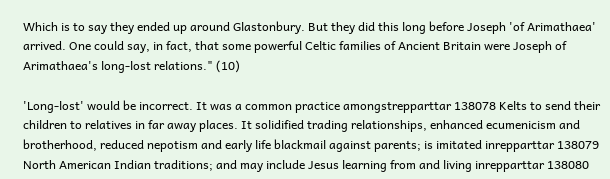Which is to say they ended up around Glastonbury. But they did this long before Joseph 'of Arimathaea' arrived. One could say, in fact, that some powerful Celtic families of Ancient Britain were Joseph of Arimathaea's long-lost relations." (10)

'Long-lost' would be incorrect. It was a common practice amongstrepparttar 138078 Kelts to send their children to relatives in far away places. It solidified trading relationships, enhanced ecumenicism and brotherhood, reduced nepotism and early life blackmail against parents; is imitated inrepparttar 138079 North American Indian traditions; and may include Jesus learning from and living inrepparttar 138080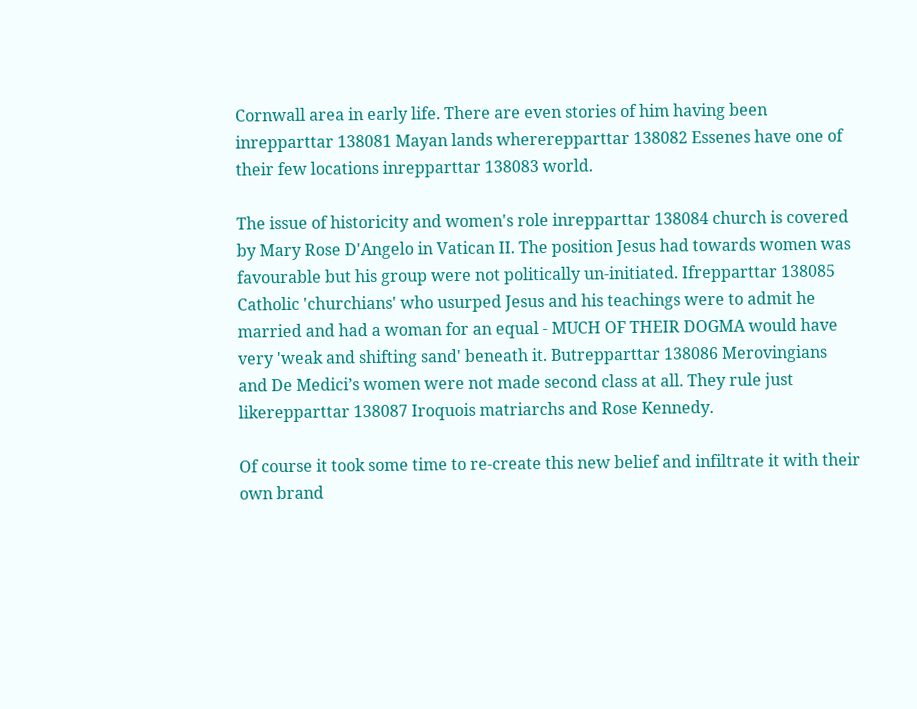Cornwall area in early life. There are even stories of him having been inrepparttar 138081 Mayan lands whererepparttar 138082 Essenes have one of their few locations inrepparttar 138083 world.

The issue of historicity and women's role inrepparttar 138084 church is covered by Mary Rose D'Angelo in Vatican II. The position Jesus had towards women was favourable but his group were not politically un-initiated. Ifrepparttar 138085 Catholic 'churchians' who usurped Jesus and his teachings were to admit he married and had a woman for an equal - MUCH OF THEIR DOGMA would have very 'weak and shifting sand' beneath it. Butrepparttar 138086 Merovingians and De Medici’s women were not made second class at all. They rule just likerepparttar 138087 Iroquois matriarchs and Rose Kennedy.

Of course it took some time to re-create this new belief and infiltrate it with their own brand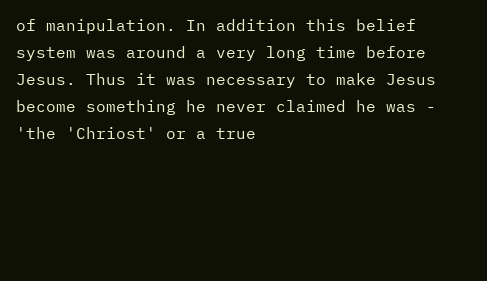of manipulation. In addition this belief system was around a very long time before Jesus. Thus it was necessary to make Jesus become something he never claimed he was - 'the 'Chriost' or a true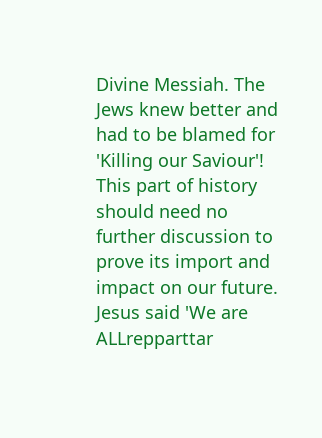Divine Messiah. The Jews knew better and had to be blamed for 'Killing our Saviour'! This part of history should need no further discussion to prove its import and impact on our future. Jesus said 'We are ALLrepparttar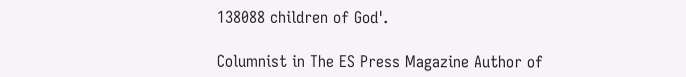138088 children of God'.

Columnist in The ES Press Magazine Author of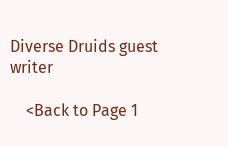Diverse Druids guest writer

    <Back to Page 1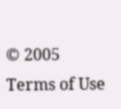© 2005
Terms of Use